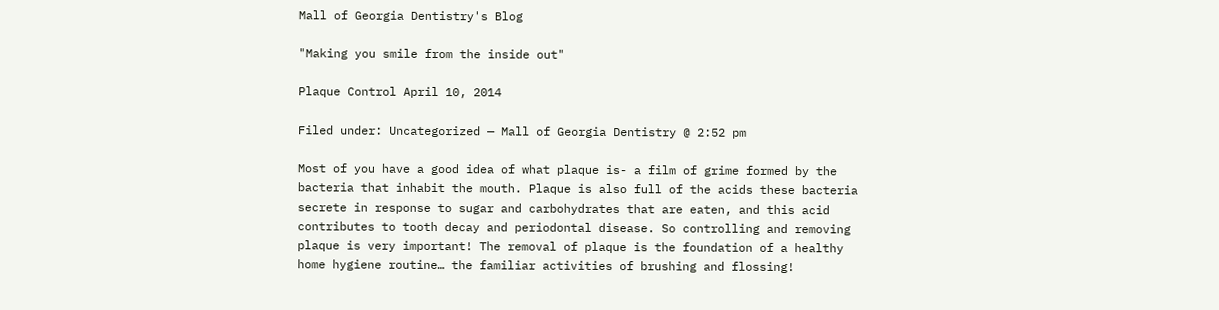Mall of Georgia Dentistry's Blog

"Making you smile from the inside out"

Plaque Control April 10, 2014

Filed under: Uncategorized — Mall of Georgia Dentistry @ 2:52 pm

Most of you have a good idea of what plaque is- a film of grime formed by the bacteria that inhabit the mouth. Plaque is also full of the acids these bacteria secrete in response to sugar and carbohydrates that are eaten, and this acid contributes to tooth decay and periodontal disease. So controlling and removing plaque is very important! The removal of plaque is the foundation of a healthy home hygiene routine… the familiar activities of brushing and flossing!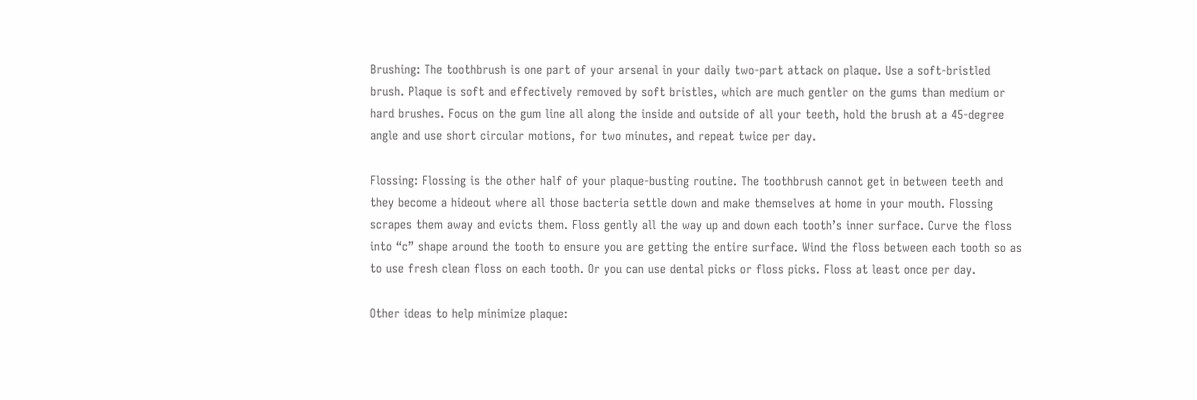Brushing: The toothbrush is one part of your arsenal in your daily two-part attack on plaque. Use a soft-bristled brush. Plaque is soft and effectively removed by soft bristles, which are much gentler on the gums than medium or hard brushes. Focus on the gum line all along the inside and outside of all your teeth, hold the brush at a 45-degree angle and use short circular motions, for two minutes, and repeat twice per day.

Flossing: Flossing is the other half of your plaque-busting routine. The toothbrush cannot get in between teeth and they become a hideout where all those bacteria settle down and make themselves at home in your mouth. Flossing scrapes them away and evicts them. Floss gently all the way up and down each tooth’s inner surface. Curve the floss into “c” shape around the tooth to ensure you are getting the entire surface. Wind the floss between each tooth so as to use fresh clean floss on each tooth. Or you can use dental picks or floss picks. Floss at least once per day.

Other ideas to help minimize plaque: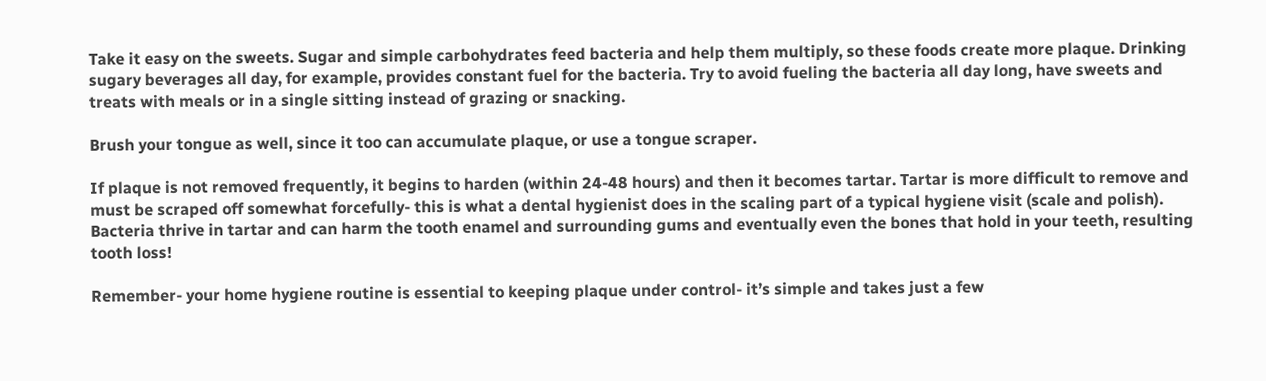Take it easy on the sweets. Sugar and simple carbohydrates feed bacteria and help them multiply, so these foods create more plaque. Drinking sugary beverages all day, for example, provides constant fuel for the bacteria. Try to avoid fueling the bacteria all day long, have sweets and treats with meals or in a single sitting instead of grazing or snacking.

Brush your tongue as well, since it too can accumulate plaque, or use a tongue scraper.

If plaque is not removed frequently, it begins to harden (within 24-48 hours) and then it becomes tartar. Tartar is more difficult to remove and must be scraped off somewhat forcefully- this is what a dental hygienist does in the scaling part of a typical hygiene visit (scale and polish). Bacteria thrive in tartar and can harm the tooth enamel and surrounding gums and eventually even the bones that hold in your teeth, resulting tooth loss!

Remember- your home hygiene routine is essential to keeping plaque under control- it’s simple and takes just a few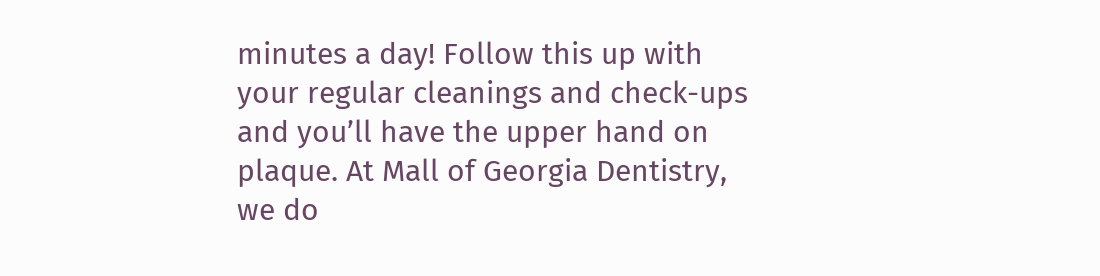minutes a day! Follow this up with your regular cleanings and check-ups and you’ll have the upper hand on plaque. At Mall of Georgia Dentistry, we do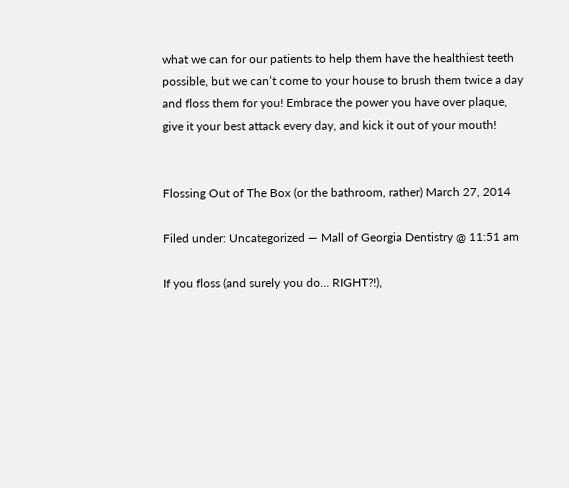what we can for our patients to help them have the healthiest teeth possible, but we can’t come to your house to brush them twice a day and floss them for you! Embrace the power you have over plaque, give it your best attack every day, and kick it out of your mouth!


Flossing Out of The Box (or the bathroom, rather) March 27, 2014

Filed under: Uncategorized — Mall of Georgia Dentistry @ 11:51 am

If you floss (and surely you do… RIGHT?!),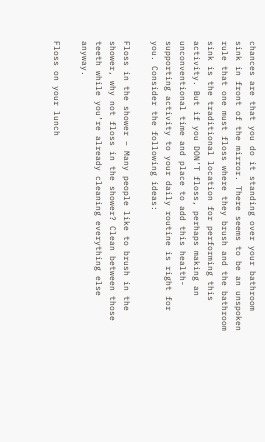chances are that you do it standing over your bathroom sink in front of the mirror. There seems to be an unspoken rule that one must floss where they brush and the bathroom sink is the traditional location for performing this activity. But if you DON’T floss, perhaps making an unconventional time and place to add this health-supporting activity to your daily routine is right for you. Consider the following ideas:

Floss in the shower – Many people like to brush in the shower, why not floss in the shower? Clean between those teeth while you’re already cleaning everything else anyway.

Floss on your lunch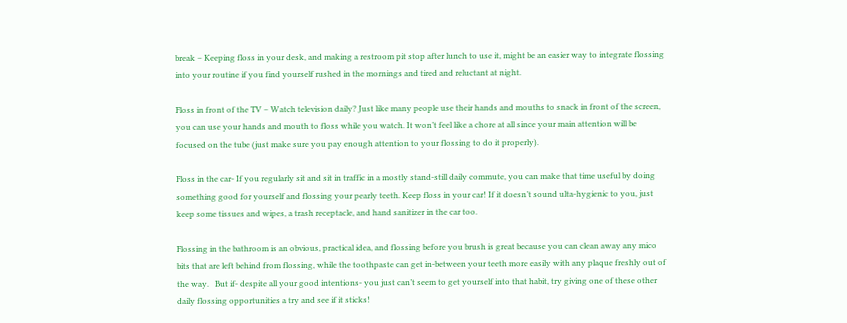break – Keeping floss in your desk, and making a restroom pit stop after lunch to use it, might be an easier way to integrate flossing into your routine if you find yourself rushed in the mornings and tired and reluctant at night.

Floss in front of the TV – Watch television daily? Just like many people use their hands and mouths to snack in front of the screen, you can use your hands and mouth to floss while you watch. It won’t feel like a chore at all since your main attention will be focused on the tube (just make sure you pay enough attention to your flossing to do it properly).

Floss in the car- If you regularly sit and sit in traffic in a mostly stand-still daily commute, you can make that time useful by doing something good for yourself and flossing your pearly teeth. Keep floss in your car! If it doesn’t sound ulta-hygienic to you, just keep some tissues and wipes, a trash receptacle, and hand sanitizer in the car too.

Flossing in the bathroom is an obvious, practical idea, and flossing before you brush is great because you can clean away any mico bits that are left behind from flossing, while the toothpaste can get in-between your teeth more easily with any plaque freshly out of the way.   But if- despite all your good intentions- you just can’t seem to get yourself into that habit, try giving one of these other daily flossing opportunities a try and see if it sticks!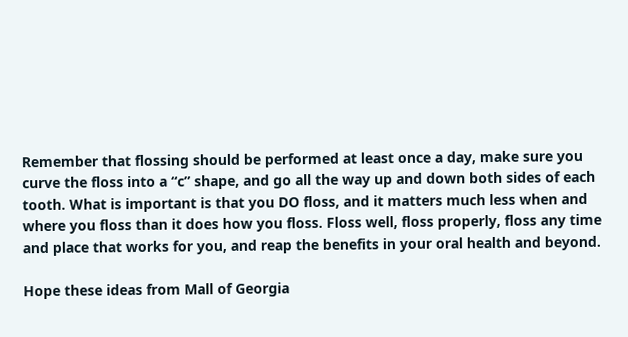Remember that flossing should be performed at least once a day, make sure you curve the floss into a “c” shape, and go all the way up and down both sides of each tooth. What is important is that you DO floss, and it matters much less when and where you floss than it does how you floss. Floss well, floss properly, floss any time and place that works for you, and reap the benefits in your oral health and beyond.

Hope these ideas from Mall of Georgia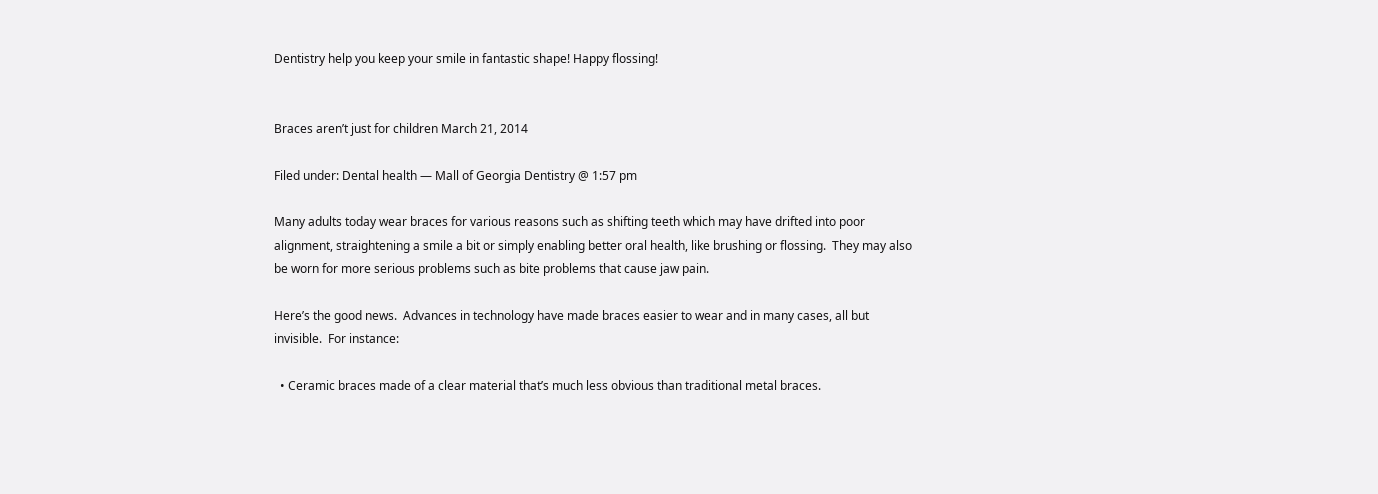Dentistry help you keep your smile in fantastic shape! Happy flossing!


Braces aren’t just for children March 21, 2014

Filed under: Dental health — Mall of Georgia Dentistry @ 1:57 pm

Many adults today wear braces for various reasons such as shifting teeth which may have drifted into poor alignment, straightening a smile a bit or simply enabling better oral health, like brushing or flossing.  They may also be worn for more serious problems such as bite problems that cause jaw pain.

Here’s the good news.  Advances in technology have made braces easier to wear and in many cases, all but invisible.  For instance:

  • Ceramic braces made of a clear material that’s much less obvious than traditional metal braces.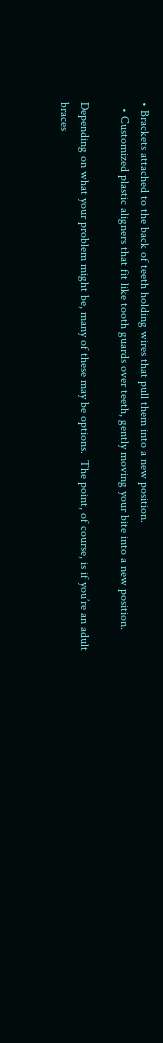• Brackets attached to the back of teeth holding wires that pull them into a new position.
  • Customized plastic aligners that fit like tooth guards over teeth, gently moving your bite into a new position.

Depending on what your problem might be, many of these may be options.  The point, of course, is if you’re an adult braces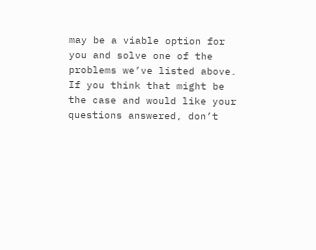may be a viable option for you and solve one of the problems we’ve listed above.  If you think that might be the case and would like your questions answered, don’t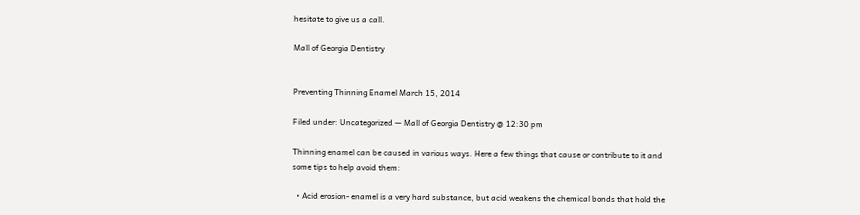hesitate to give us a call.

Mall of Georgia Dentistry


Preventing Thinning Enamel March 15, 2014

Filed under: Uncategorized — Mall of Georgia Dentistry @ 12:30 pm

Thinning enamel can be caused in various ways. Here a few things that cause or contribute to it and some tips to help avoid them:

  • Acid erosion- enamel is a very hard substance, but acid weakens the chemical bonds that hold the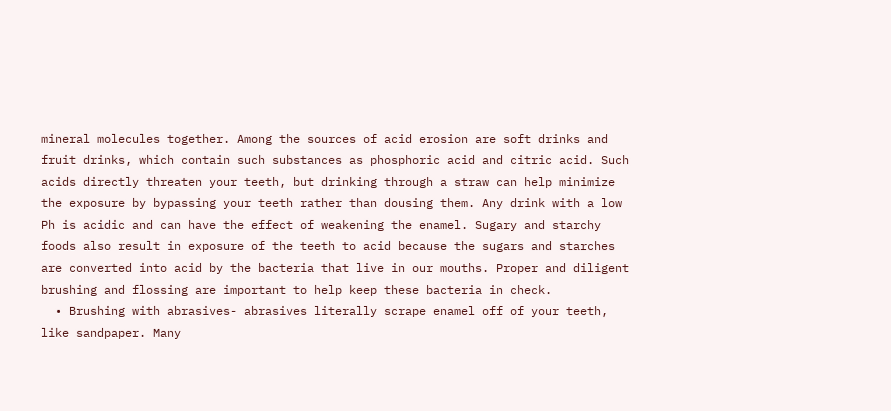mineral molecules together. Among the sources of acid erosion are soft drinks and fruit drinks, which contain such substances as phosphoric acid and citric acid. Such acids directly threaten your teeth, but drinking through a straw can help minimize the exposure by bypassing your teeth rather than dousing them. Any drink with a low Ph is acidic and can have the effect of weakening the enamel. Sugary and starchy foods also result in exposure of the teeth to acid because the sugars and starches are converted into acid by the bacteria that live in our mouths. Proper and diligent brushing and flossing are important to help keep these bacteria in check.
  • Brushing with abrasives- abrasives literally scrape enamel off of your teeth, like sandpaper. Many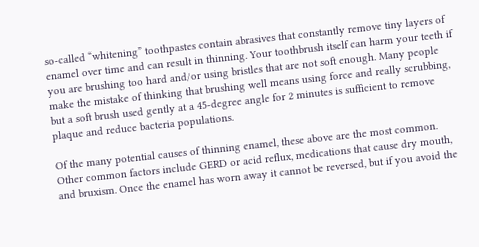so-called “whitening” toothpastes contain abrasives that constantly remove tiny layers of enamel over time and can result in thinning. Your toothbrush itself can harm your teeth if you are brushing too hard and/or using bristles that are not soft enough. Many people make the mistake of thinking that brushing well means using force and really scrubbing, but a soft brush used gently at a 45-degree angle for 2 minutes is sufficient to remove plaque and reduce bacteria populations.

Of the many potential causes of thinning enamel, these above are the most common. Other common factors include GERD or acid reflux, medications that cause dry mouth, and bruxism. Once the enamel has worn away it cannot be reversed, but if you avoid the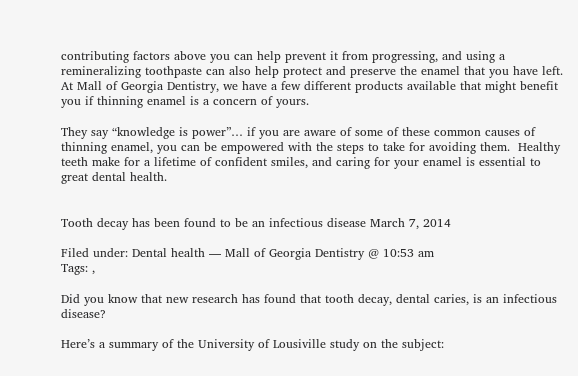contributing factors above you can help prevent it from progressing, and using a remineralizing toothpaste can also help protect and preserve the enamel that you have left.  At Mall of Georgia Dentistry, we have a few different products available that might benefit you if thinning enamel is a concern of yours.

They say “knowledge is power”… if you are aware of some of these common causes of thinning enamel, you can be empowered with the steps to take for avoiding them.  Healthy teeth make for a lifetime of confident smiles, and caring for your enamel is essential to great dental health.


Tooth decay has been found to be an infectious disease March 7, 2014

Filed under: Dental health — Mall of Georgia Dentistry @ 10:53 am
Tags: ,

Did you know that new research has found that tooth decay, dental caries, is an infectious disease?

Here’s a summary of the University of Lousiville study on the subject: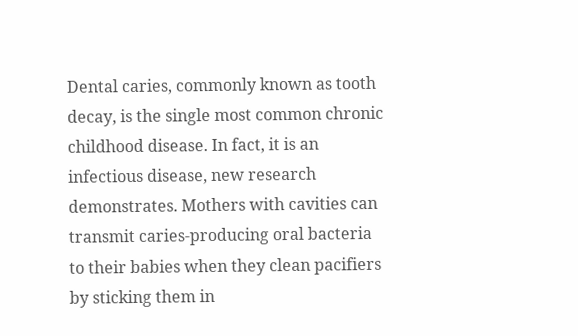Dental caries, commonly known as tooth decay, is the single most common chronic childhood disease. In fact, it is an infectious disease, new research demonstrates. Mothers with cavities can transmit caries-producing oral bacteria to their babies when they clean pacifiers by sticking them in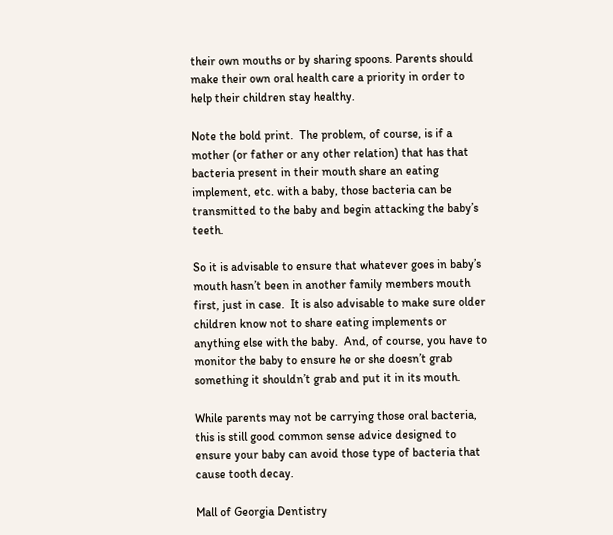their own mouths or by sharing spoons. Parents should make their own oral health care a priority in order to help their children stay healthy.

Note the bold print.  The problem, of course, is if a mother (or father or any other relation) that has that bacteria present in their mouth share an eating implement, etc. with a baby, those bacteria can be transmitted to the baby and begin attacking the baby’s teeth.

So it is advisable to ensure that whatever goes in baby’s mouth hasn’t been in another family members mouth first, just in case.  It is also advisable to make sure older children know not to share eating implements or anything else with the baby.  And, of course, you have to monitor the baby to ensure he or she doesn’t grab something it shouldn’t grab and put it in its mouth.

While parents may not be carrying those oral bacteria, this is still good common sense advice designed to ensure your baby can avoid those type of bacteria that cause tooth decay.

Mall of Georgia Dentistry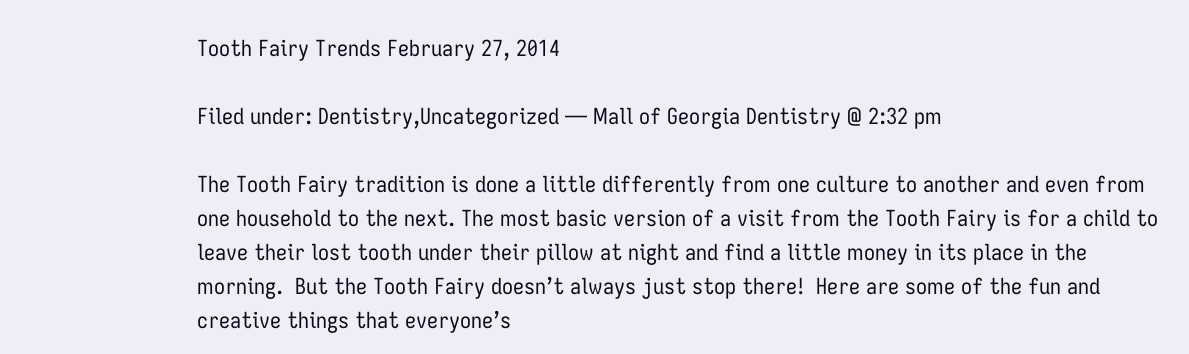Tooth Fairy Trends February 27, 2014

Filed under: Dentistry,Uncategorized — Mall of Georgia Dentistry @ 2:32 pm

The Tooth Fairy tradition is done a little differently from one culture to another and even from one household to the next. The most basic version of a visit from the Tooth Fairy is for a child to leave their lost tooth under their pillow at night and find a little money in its place in the morning.  But the Tooth Fairy doesn’t always just stop there!  Here are some of the fun and creative things that everyone’s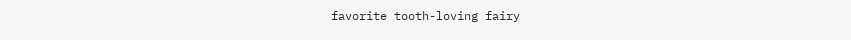favorite tooth-loving fairy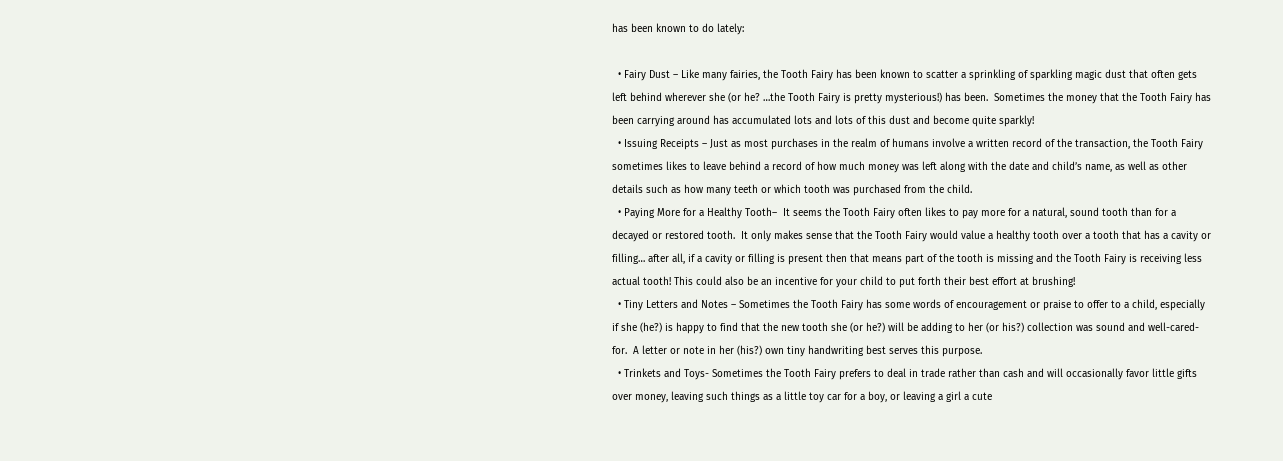has been known to do lately:

  • Fairy Dust – Like many fairies, the Tooth Fairy has been known to scatter a sprinkling of sparkling magic dust that often gets left behind wherever she (or he? …the Tooth Fairy is pretty mysterious!) has been.  Sometimes the money that the Tooth Fairy has been carrying around has accumulated lots and lots of this dust and become quite sparkly!
  • Issuing Receipts – Just as most purchases in the realm of humans involve a written record of the transaction, the Tooth Fairy sometimes likes to leave behind a record of how much money was left along with the date and child’s name, as well as other details such as how many teeth or which tooth was purchased from the child.
  • Paying More for a Healthy Tooth–  It seems the Tooth Fairy often likes to pay more for a natural, sound tooth than for a  decayed or restored tooth.  It only makes sense that the Tooth Fairy would value a healthy tooth over a tooth that has a cavity or filling… after all, if a cavity or filling is present then that means part of the tooth is missing and the Tooth Fairy is receiving less actual tooth! This could also be an incentive for your child to put forth their best effort at brushing!
  • Tiny Letters and Notes – Sometimes the Tooth Fairy has some words of encouragement or praise to offer to a child, especially if she (he?) is happy to find that the new tooth she (or he?) will be adding to her (or his?) collection was sound and well-cared-for.  A letter or note in her (his?) own tiny handwriting best serves this purpose.
  • Trinkets and Toys- Sometimes the Tooth Fairy prefers to deal in trade rather than cash and will occasionally favor little gifts over money, leaving such things as a little toy car for a boy, or leaving a girl a cute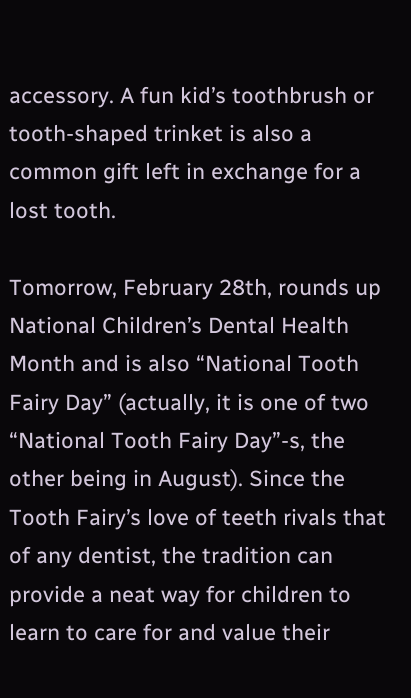accessory. A fun kid’s toothbrush or tooth-shaped trinket is also a common gift left in exchange for a lost tooth.

Tomorrow, February 28th, rounds up National Children’s Dental Health Month and is also “National Tooth Fairy Day” (actually, it is one of two “National Tooth Fairy Day”-s, the other being in August). Since the Tooth Fairy’s love of teeth rivals that of any dentist, the tradition can provide a neat way for children to learn to care for and value their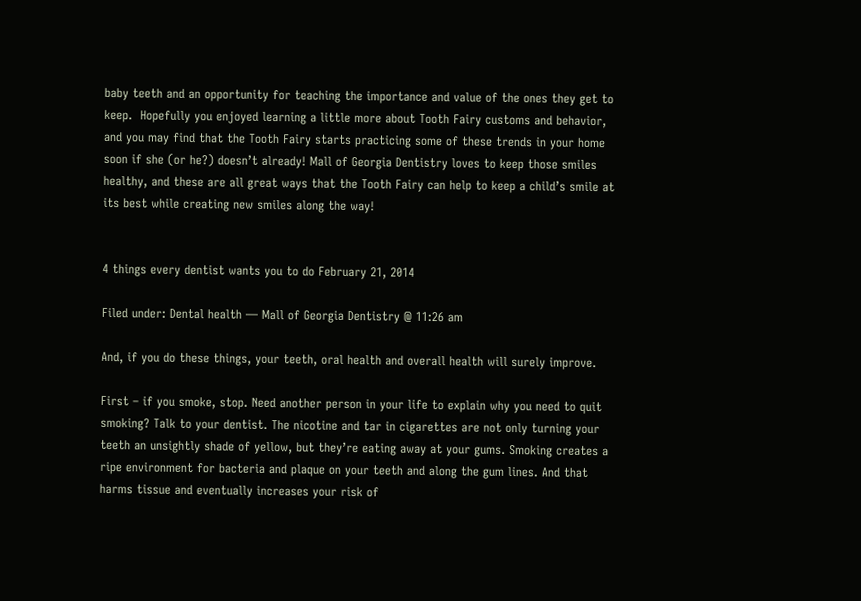baby teeth and an opportunity for teaching the importance and value of the ones they get to keep.  Hopefully you enjoyed learning a little more about Tooth Fairy customs and behavior, and you may find that the Tooth Fairy starts practicing some of these trends in your home soon if she (or he?) doesn’t already! Mall of Georgia Dentistry loves to keep those smiles healthy, and these are all great ways that the Tooth Fairy can help to keep a child’s smile at its best while creating new smiles along the way!


4 things every dentist wants you to do February 21, 2014

Filed under: Dental health — Mall of Georgia Dentistry @ 11:26 am

And, if you do these things, your teeth, oral health and overall health will surely improve.

First – if you smoke, stop. Need another person in your life to explain why you need to quit smoking? Talk to your dentist. The nicotine and tar in cigarettes are not only turning your teeth an unsightly shade of yellow, but they’re eating away at your gums. Smoking creates a ripe environment for bacteria and plaque on your teeth and along the gum lines. And that harms tissue and eventually increases your risk of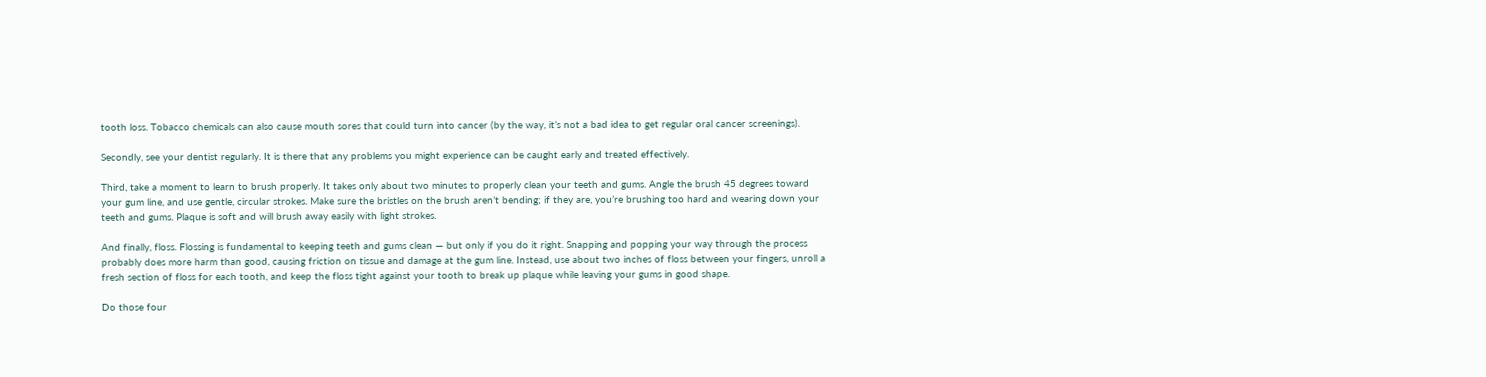tooth loss. Tobacco chemicals can also cause mouth sores that could turn into cancer (by the way, it’s not a bad idea to get regular oral cancer screenings).

Secondly, see your dentist regularly. It is there that any problems you might experience can be caught early and treated effectively.

Third, take a moment to learn to brush properly. It takes only about two minutes to properly clean your teeth and gums. Angle the brush 45 degrees toward your gum line, and use gentle, circular strokes. Make sure the bristles on the brush aren’t bending; if they are, you’re brushing too hard and wearing down your teeth and gums. Plaque is soft and will brush away easily with light strokes.

And finally, floss. Flossing is fundamental to keeping teeth and gums clean — but only if you do it right. Snapping and popping your way through the process probably does more harm than good, causing friction on tissue and damage at the gum line. Instead, use about two inches of floss between your fingers, unroll a fresh section of floss for each tooth, and keep the floss tight against your tooth to break up plaque while leaving your gums in good shape.

Do those four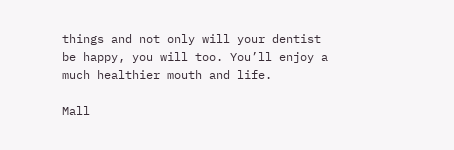things and not only will your dentist be happy, you will too. You’ll enjoy a much healthier mouth and life.

Mall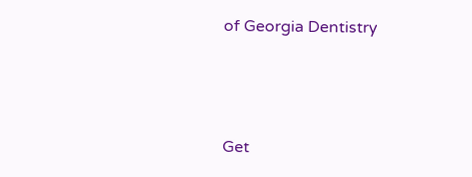of Georgia Dentistry



Get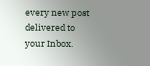every new post delivered to your Inbox.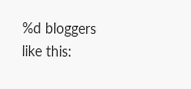%d bloggers like this: